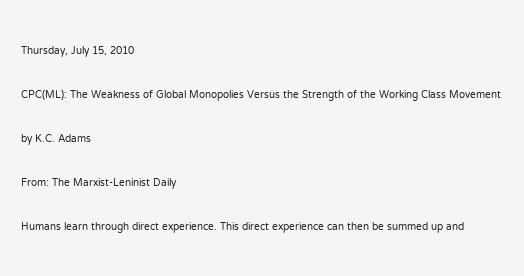Thursday, July 15, 2010

CPC(ML): The Weakness of Global Monopolies Versus the Strength of the Working Class Movement

by K.C. Adams

From: The Marxist-Leninist Daily

Humans learn through direct experience. This direct experience can then be summed up and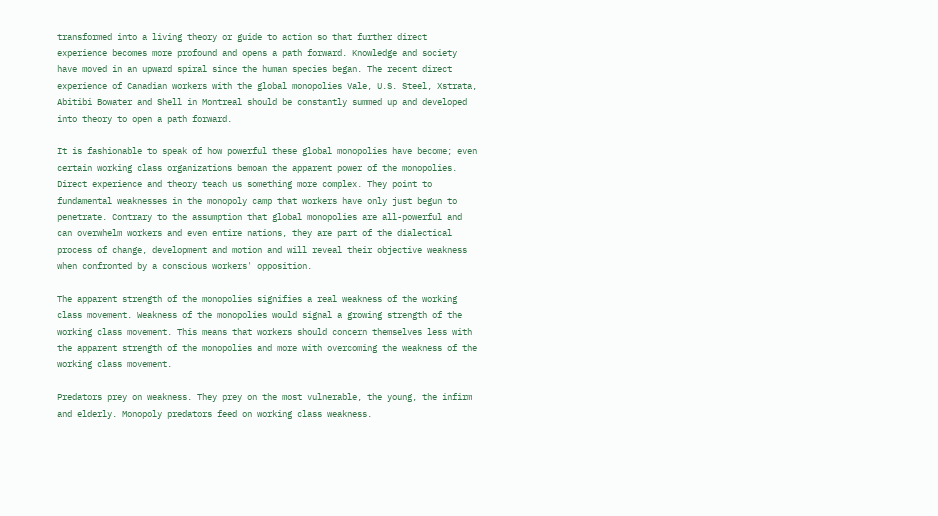transformed into a living theory or guide to action so that further direct experience becomes more profound and opens a path forward. Knowledge and society have moved in an upward spiral since the human species began. The recent direct experience of Canadian workers with the global monopolies Vale, U.S. Steel, Xstrata, Abitibi Bowater and Shell in Montreal should be constantly summed up and developed into theory to open a path forward.

It is fashionable to speak of how powerful these global monopolies have become; even certain working class organizations bemoan the apparent power of the monopolies. Direct experience and theory teach us something more complex. They point to fundamental weaknesses in the monopoly camp that workers have only just begun to penetrate. Contrary to the assumption that global monopolies are all-powerful and can overwhelm workers and even entire nations, they are part of the dialectical process of change, development and motion and will reveal their objective weakness when confronted by a conscious workers' opposition.

The apparent strength of the monopolies signifies a real weakness of the working class movement. Weakness of the monopolies would signal a growing strength of the working class movement. This means that workers should concern themselves less with the apparent strength of the monopolies and more with overcoming the weakness of the working class movement.

Predators prey on weakness. They prey on the most vulnerable, the young, the infirm and elderly. Monopoly predators feed on working class weakness.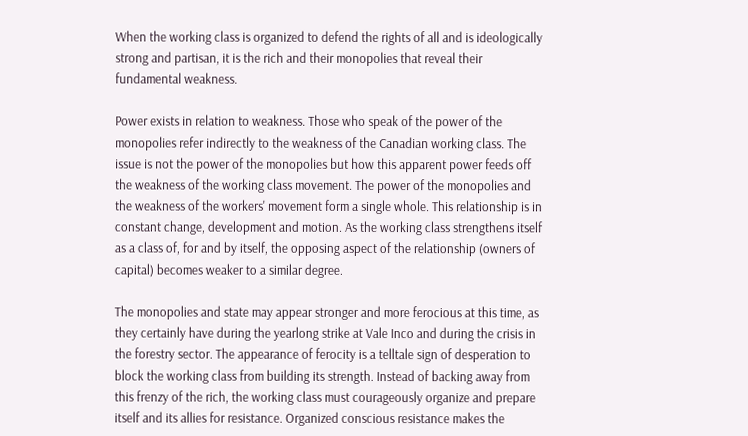When the working class is organized to defend the rights of all and is ideologically strong and partisan, it is the rich and their monopolies that reveal their fundamental weakness.

Power exists in relation to weakness. Those who speak of the power of the monopolies refer indirectly to the weakness of the Canadian working class. The issue is not the power of the monopolies but how this apparent power feeds off the weakness of the working class movement. The power of the monopolies and the weakness of the workers' movement form a single whole. This relationship is in constant change, development and motion. As the working class strengthens itself as a class of, for and by itself, the opposing aspect of the relationship (owners of capital) becomes weaker to a similar degree.

The monopolies and state may appear stronger and more ferocious at this time, as they certainly have during the yearlong strike at Vale Inco and during the crisis in the forestry sector. The appearance of ferocity is a telltale sign of desperation to block the working class from building its strength. Instead of backing away from this frenzy of the rich, the working class must courageously organize and prepare itself and its allies for resistance. Organized conscious resistance makes the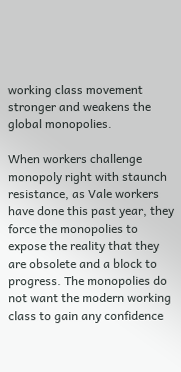working class movement stronger and weakens the global monopolies.

When workers challenge monopoly right with staunch resistance, as Vale workers have done this past year, they force the monopolies to expose the reality that they are obsolete and a block to progress. The monopolies do not want the modern working class to gain any confidence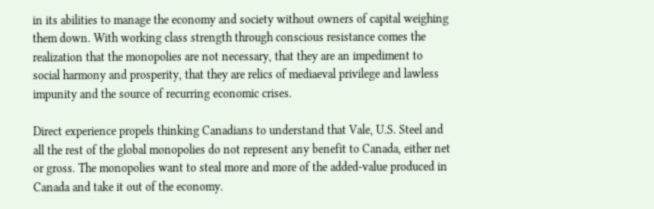in its abilities to manage the economy and society without owners of capital weighing them down. With working class strength through conscious resistance comes the realization that the monopolies are not necessary, that they are an impediment to social harmony and prosperity, that they are relics of mediaeval privilege and lawless impunity and the source of recurring economic crises.

Direct experience propels thinking Canadians to understand that Vale, U.S. Steel and all the rest of the global monopolies do not represent any benefit to Canada, either net or gross. The monopolies want to steal more and more of the added-value produced in Canada and take it out of the economy.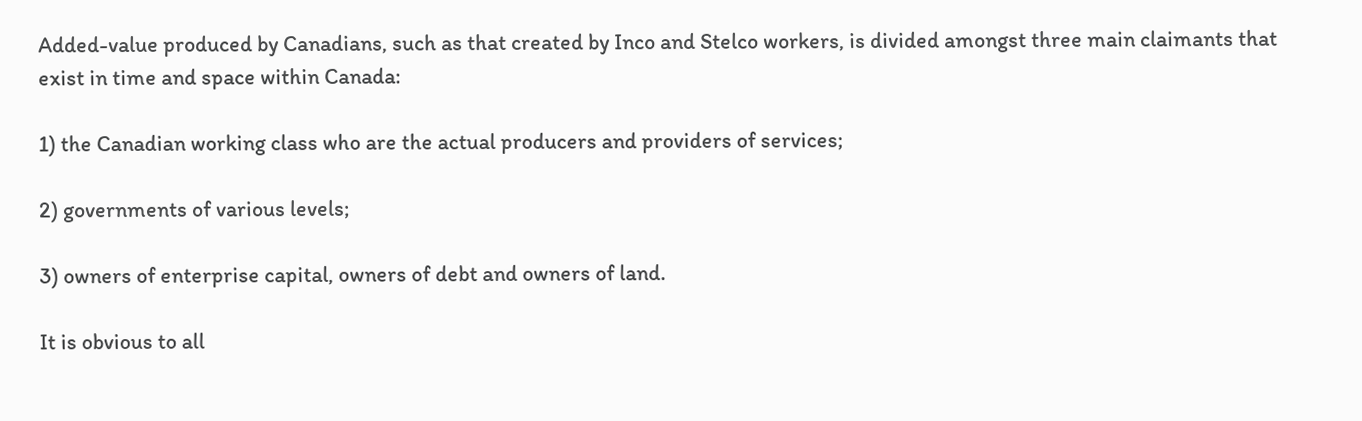Added-value produced by Canadians, such as that created by Inco and Stelco workers, is divided amongst three main claimants that exist in time and space within Canada:

1) the Canadian working class who are the actual producers and providers of services;

2) governments of various levels;

3) owners of enterprise capital, owners of debt and owners of land.

It is obvious to all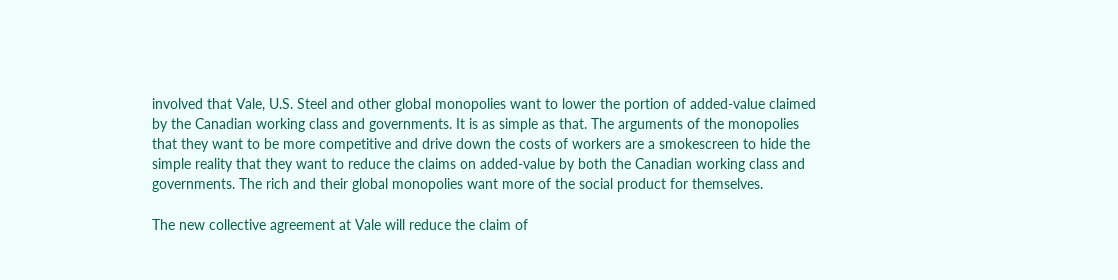involved that Vale, U.S. Steel and other global monopolies want to lower the portion of added-value claimed by the Canadian working class and governments. It is as simple as that. The arguments of the monopolies that they want to be more competitive and drive down the costs of workers are a smokescreen to hide the simple reality that they want to reduce the claims on added-value by both the Canadian working class and governments. The rich and their global monopolies want more of the social product for themselves.

The new collective agreement at Vale will reduce the claim of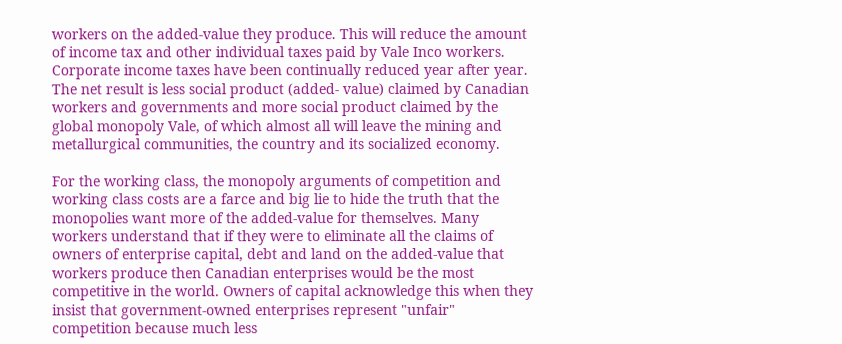workers on the added-value they produce. This will reduce the amount of income tax and other individual taxes paid by Vale Inco workers. Corporate income taxes have been continually reduced year after year. The net result is less social product (added- value) claimed by Canadian workers and governments and more social product claimed by the global monopoly Vale, of which almost all will leave the mining and metallurgical communities, the country and its socialized economy.

For the working class, the monopoly arguments of competition and working class costs are a farce and big lie to hide the truth that the monopolies want more of the added-value for themselves. Many workers understand that if they were to eliminate all the claims of owners of enterprise capital, debt and land on the added-value that workers produce then Canadian enterprises would be the most competitive in the world. Owners of capital acknowledge this when they insist that government-owned enterprises represent "unfair" competition because much less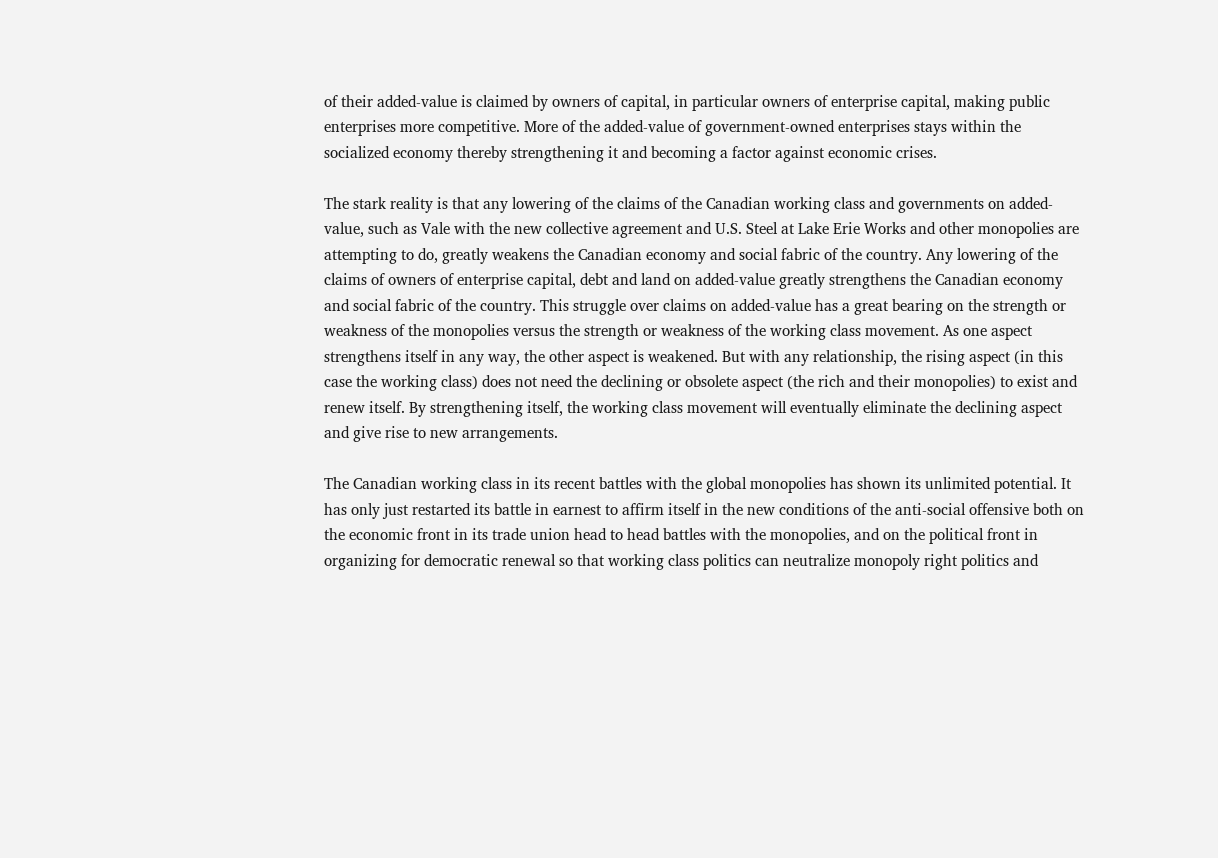of their added-value is claimed by owners of capital, in particular owners of enterprise capital, making public enterprises more competitive. More of the added-value of government-owned enterprises stays within the socialized economy thereby strengthening it and becoming a factor against economic crises.

The stark reality is that any lowering of the claims of the Canadian working class and governments on added-value, such as Vale with the new collective agreement and U.S. Steel at Lake Erie Works and other monopolies are attempting to do, greatly weakens the Canadian economy and social fabric of the country. Any lowering of the claims of owners of enterprise capital, debt and land on added-value greatly strengthens the Canadian economy and social fabric of the country. This struggle over claims on added-value has a great bearing on the strength or weakness of the monopolies versus the strength or weakness of the working class movement. As one aspect strengthens itself in any way, the other aspect is weakened. But with any relationship, the rising aspect (in this case the working class) does not need the declining or obsolete aspect (the rich and their monopolies) to exist and renew itself. By strengthening itself, the working class movement will eventually eliminate the declining aspect and give rise to new arrangements.

The Canadian working class in its recent battles with the global monopolies has shown its unlimited potential. It has only just restarted its battle in earnest to affirm itself in the new conditions of the anti-social offensive both on the economic front in its trade union head to head battles with the monopolies, and on the political front in organizing for democratic renewal so that working class politics can neutralize monopoly right politics and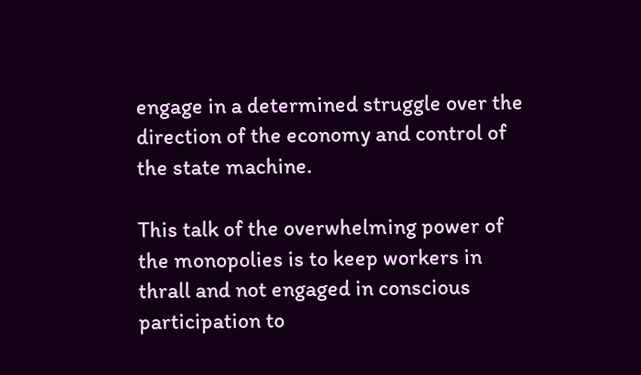engage in a determined struggle over the direction of the economy and control of the state machine.

This talk of the overwhelming power of the monopolies is to keep workers in thrall and not engaged in conscious participation to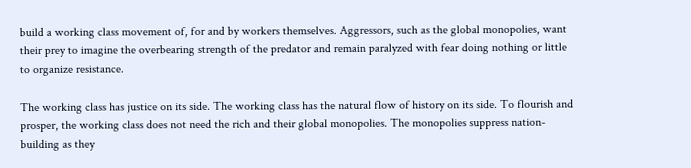build a working class movement of, for and by workers themselves. Aggressors, such as the global monopolies, want their prey to imagine the overbearing strength of the predator and remain paralyzed with fear doing nothing or little to organize resistance.

The working class has justice on its side. The working class has the natural flow of history on its side. To flourish and prosper, the working class does not need the rich and their global monopolies. The monopolies suppress nation-building as they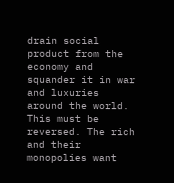drain social product from the economy and squander it in war and luxuries around the world. This must be reversed. The rich and their monopolies want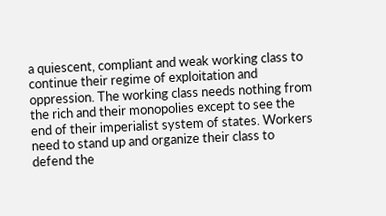a quiescent, compliant and weak working class to continue their regime of exploitation and oppression. The working class needs nothing from the rich and their monopolies except to see the end of their imperialist system of states. Workers need to stand up and organize their class to defend the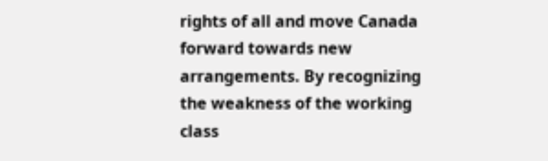rights of all and move Canada forward towards new arrangements. By recognizing the weakness of the working class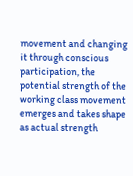movement and changing it through conscious participation, the potential strength of the working class movement emerges and takes shape as actual strength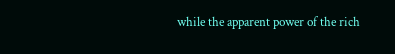while the apparent power of the rich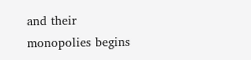and their monopolies begins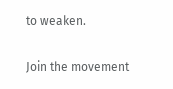to weaken.

Join the movement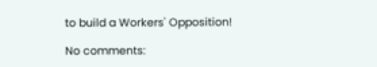to build a Workers' Opposition!

No comments: